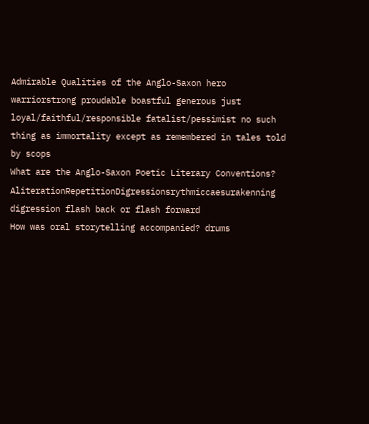Admirable Qualities of the Anglo-Saxon hero warriorstrong proudable boastful generous just loyal/faithful/responsible fatalist/pessimist no such thing as immortality except as remembered in tales told by scops
What are the Anglo-Saxon Poetic Literary Conventions? AliterationRepetitionDigressionsrythmiccaesurakenning
digression flash back or flash forward
How was oral storytelling accompanied? drums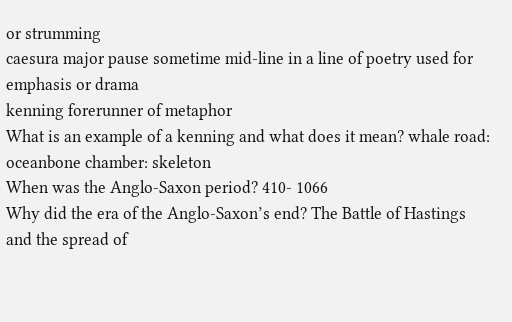or strumming
caesura major pause sometime mid-line in a line of poetry used for emphasis or drama
kenning forerunner of metaphor
What is an example of a kenning and what does it mean? whale road: oceanbone chamber: skeleton
When was the Anglo-Saxon period? 410- 1066
Why did the era of the Anglo-Saxon’s end? The Battle of Hastings and the spread of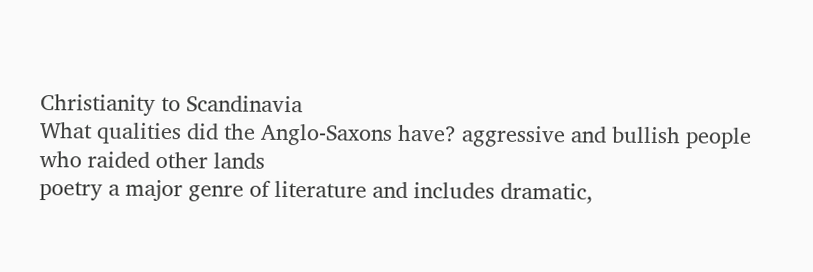Christianity to Scandinavia
What qualities did the Anglo-Saxons have? aggressive and bullish people who raided other lands
poetry a major genre of literature and includes dramatic,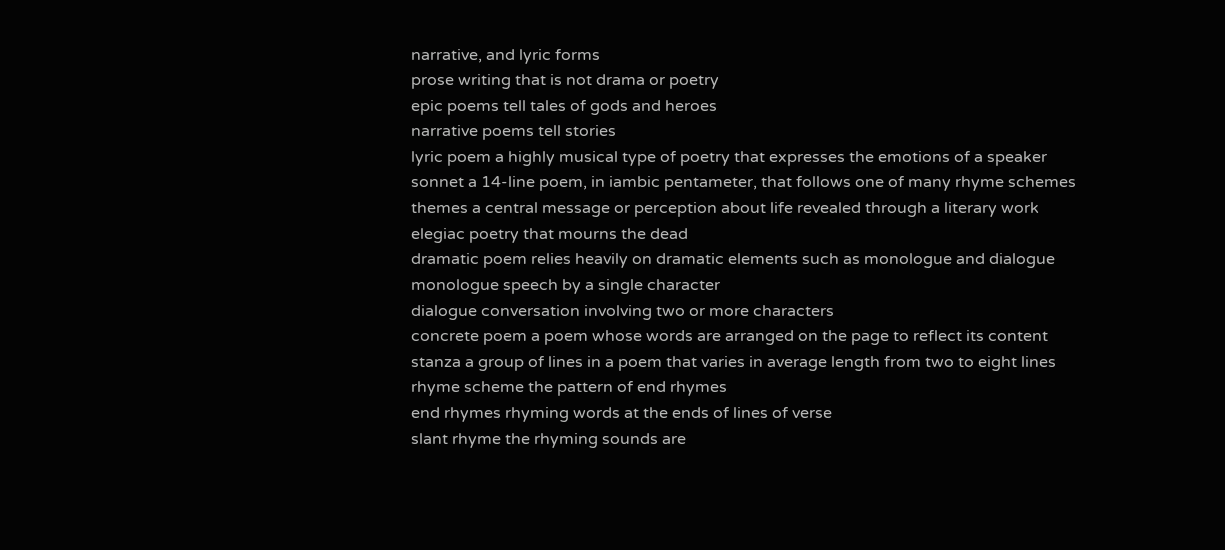narrative, and lyric forms
prose writing that is not drama or poetry
epic poems tell tales of gods and heroes
narrative poems tell stories
lyric poem a highly musical type of poetry that expresses the emotions of a speaker
sonnet a 14-line poem, in iambic pentameter, that follows one of many rhyme schemes
themes a central message or perception about life revealed through a literary work
elegiac poetry that mourns the dead
dramatic poem relies heavily on dramatic elements such as monologue and dialogue
monologue speech by a single character
dialogue conversation involving two or more characters
concrete poem a poem whose words are arranged on the page to reflect its content
stanza a group of lines in a poem that varies in average length from two to eight lines
rhyme scheme the pattern of end rhymes
end rhymes rhyming words at the ends of lines of verse
slant rhyme the rhyming sounds are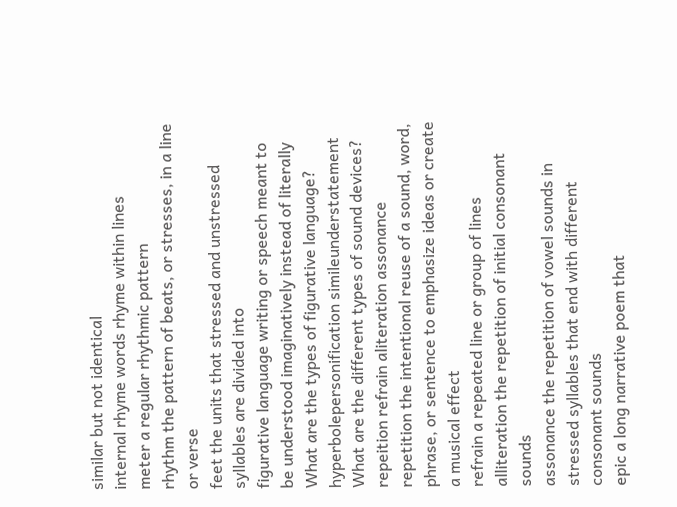similar but not identical
internal rhyme words rhyme within lines
meter a regular rhythmic pattern
rhythm the pattern of beats, or stresses, in a line or verse
feet the units that stressed and unstressed syllables are divided into
figurative language writing or speech meant to be understood imaginatively instead of literally
What are the types of figurative language? hyperbolepersonification simileunderstatement
What are the different types of sound devices? repeition refrain aliteration assonance
repetition the intentional reuse of a sound, word, phrase, or sentence to emphasize ideas or create a musical effect
refrain a repeated line or group of lines
alliteration the repetition of initial consonant sounds
assonance the repetition of vowel sounds in stressed syllables that end with different consonant sounds
epic a long narrative poem that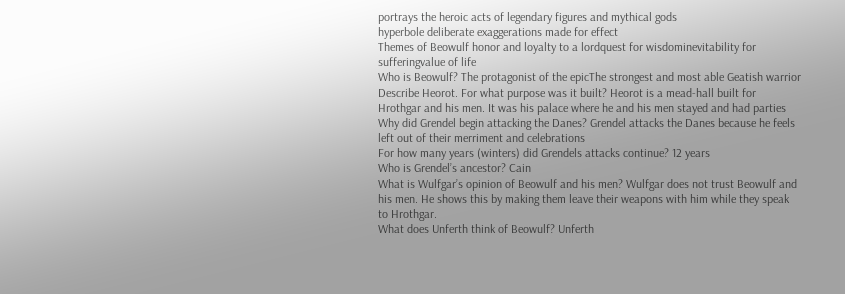portrays the heroic acts of legendary figures and mythical gods
hyperbole deliberate exaggerations made for effect
Themes of Beowulf honor and loyalty to a lordquest for wisdominevitability for sufferingvalue of life
Who is Beowulf? The protagonist of the epicThe strongest and most able Geatish warrior
Describe Heorot. For what purpose was it built? Heorot is a mead-hall built for Hrothgar and his men. It was his palace where he and his men stayed and had parties
Why did Grendel begin attacking the Danes? Grendel attacks the Danes because he feels left out of their merriment and celebrations
For how many years (winters) did Grendels attacks continue? 12 years
Who is Grendel’s ancestor? Cain
What is Wulfgar’s opinion of Beowulf and his men? Wulfgar does not trust Beowulf and his men. He shows this by making them leave their weapons with him while they speak to Hrothgar.
What does Unferth think of Beowulf? Unferth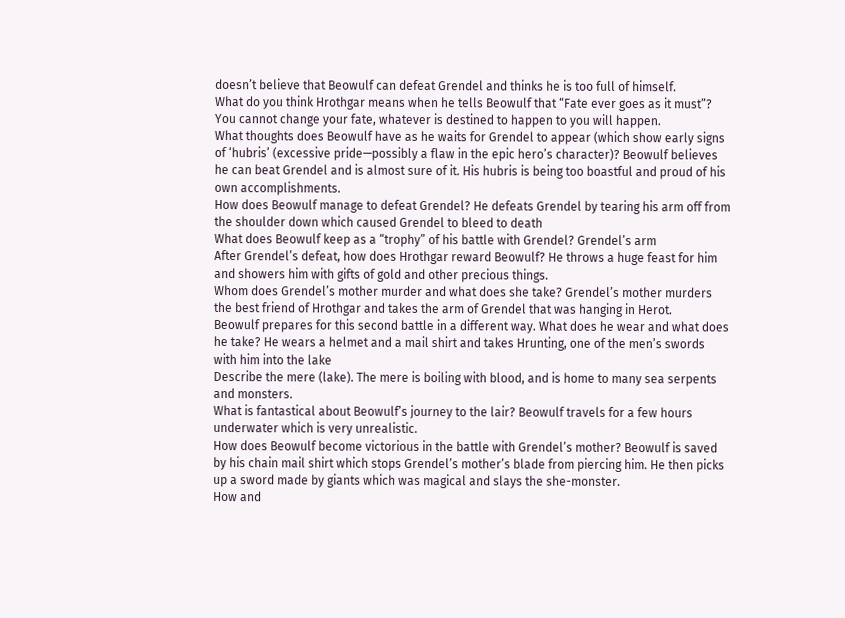doesn’t believe that Beowulf can defeat Grendel and thinks he is too full of himself.
What do you think Hrothgar means when he tells Beowulf that “Fate ever goes as it must”? You cannot change your fate, whatever is destined to happen to you will happen.
What thoughts does Beowulf have as he waits for Grendel to appear (which show early signs of ‘hubris’ (excessive pride—possibly a flaw in the epic hero’s character)? Beowulf believes he can beat Grendel and is almost sure of it. His hubris is being too boastful and proud of his own accomplishments.
How does Beowulf manage to defeat Grendel? He defeats Grendel by tearing his arm off from the shoulder down which caused Grendel to bleed to death
What does Beowulf keep as a “trophy” of his battle with Grendel? Grendel’s arm
After Grendel’s defeat, how does Hrothgar reward Beowulf? He throws a huge feast for him and showers him with gifts of gold and other precious things.
Whom does Grendel’s mother murder and what does she take? Grendel’s mother murders the best friend of Hrothgar and takes the arm of Grendel that was hanging in Herot.
Beowulf prepares for this second battle in a different way. What does he wear and what does he take? He wears a helmet and a mail shirt and takes Hrunting, one of the men’s swords with him into the lake
Describe the mere (lake). The mere is boiling with blood, and is home to many sea serpents and monsters.
What is fantastical about Beowulf’s journey to the lair? Beowulf travels for a few hours underwater which is very unrealistic.
How does Beowulf become victorious in the battle with Grendel’s mother? Beowulf is saved by his chain mail shirt which stops Grendel’s mother’s blade from piercing him. He then picks up a sword made by giants which was magical and slays the she-monster.
How and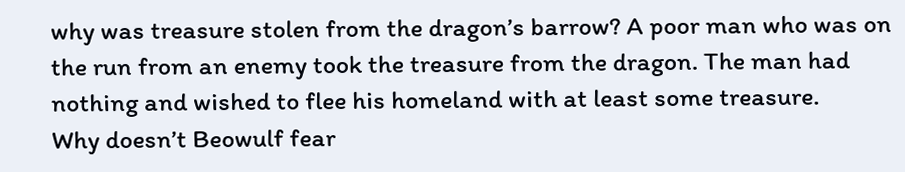why was treasure stolen from the dragon’s barrow? A poor man who was on the run from an enemy took the treasure from the dragon. The man had nothing and wished to flee his homeland with at least some treasure.
Why doesn’t Beowulf fear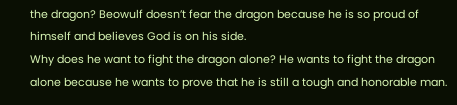the dragon? Beowulf doesn’t fear the dragon because he is so proud of himself and believes God is on his side.
Why does he want to fight the dragon alone? He wants to fight the dragon alone because he wants to prove that he is still a tough and honorable man.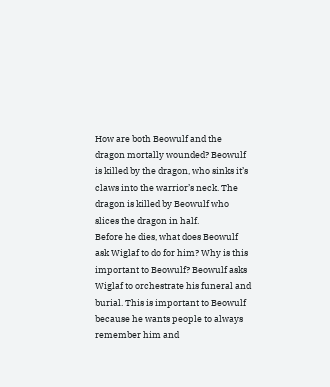How are both Beowulf and the dragon mortally wounded? Beowulf is killed by the dragon, who sinks it’s claws into the warrior’s neck. The dragon is killed by Beowulf who slices the dragon in half.
Before he dies, what does Beowulf ask Wiglaf to do for him? Why is this important to Beowulf? Beowulf asks Wiglaf to orchestrate his funeral and burial. This is important to Beowulf because he wants people to always remember him and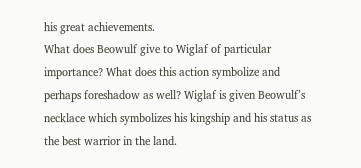his great achievements.
What does Beowulf give to Wiglaf of particular importance? What does this action symbolize and perhaps foreshadow as well? Wiglaf is given Beowulf’s necklace which symbolizes his kingship and his status as the best warrior in the land.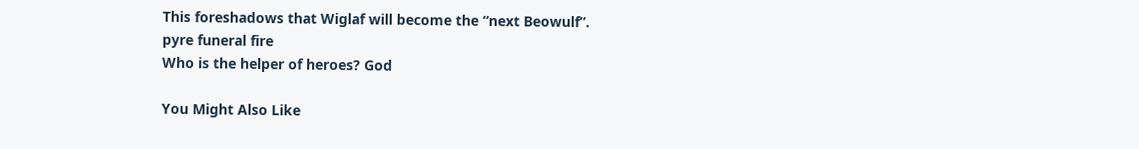This foreshadows that Wiglaf will become the “next Beowulf”.
pyre funeral fire
Who is the helper of heroes? God

You Might Also Like